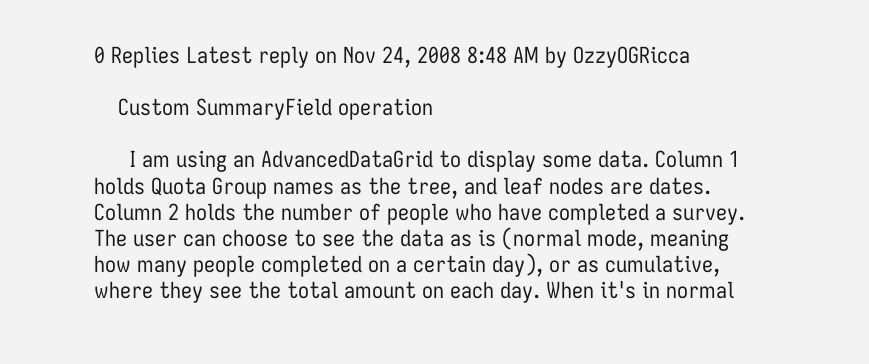0 Replies Latest reply on Nov 24, 2008 8:48 AM by OzzyOGRicca

    Custom SummaryField operation

      I am using an AdvancedDataGrid to display some data. Column 1 holds Quota Group names as the tree, and leaf nodes are dates. Column 2 holds the number of people who have completed a survey. The user can choose to see the data as is (normal mode, meaning how many people completed on a certain day), or as cumulative, where they see the total amount on each day. When it's in normal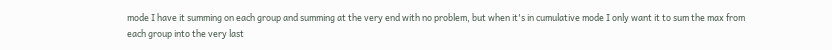mode I have it summing on each group and summing at the very end with no problem, but when it's in cumulative mode I only want it to sum the max from each group into the very last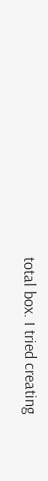total box. I tried creating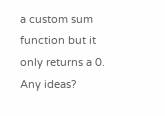a custom sum function but it only returns a 0. Any ideas?